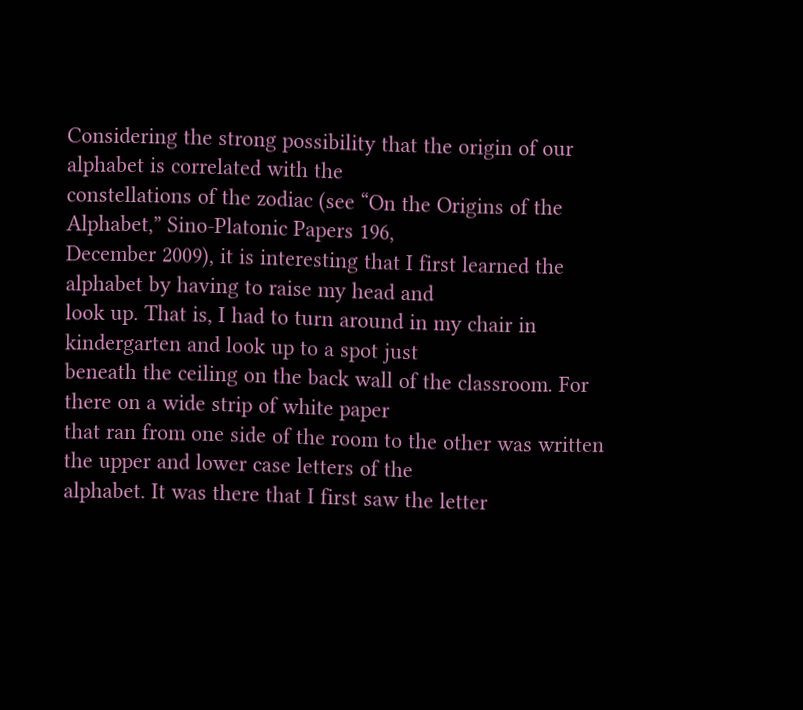Considering the strong possibility that the origin of our alphabet is correlated with the
constellations of the zodiac (see “On the Origins of the Alphabet,” Sino-Platonic Papers 196,
December 2009), it is interesting that I first learned the alphabet by having to raise my head and
look up. That is, I had to turn around in my chair in kindergarten and look up to a spot just
beneath the ceiling on the back wall of the classroom. For there on a wide strip of white paper
that ran from one side of the room to the other was written the upper and lower case letters of the
alphabet. It was there that I first saw the letter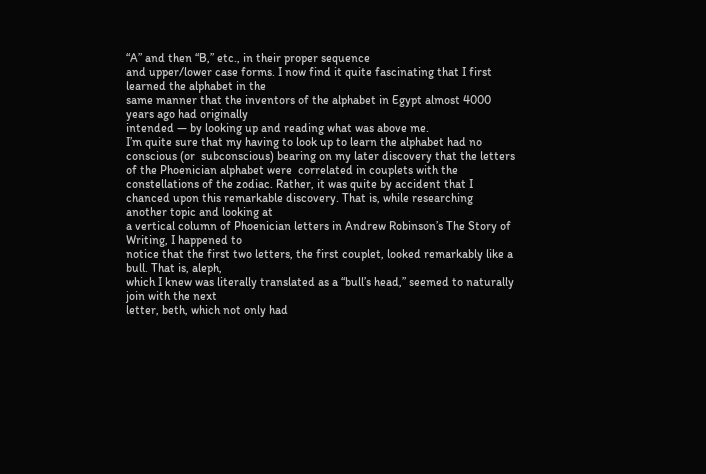“A” and then “B,” etc., in their proper sequence
and upper/lower case forms. I now find it quite fascinating that I first learned the alphabet in the
same manner that the inventors of the alphabet in Egypt almost 4000 years ago had originally
intended — by looking up and reading what was above me.
I’m quite sure that my having to look up to learn the alphabet had no conscious (or  subconscious) bearing on my later discovery that the letters of the Phoenician alphabet were  correlated in couplets with the constellations of the zodiac. Rather, it was quite by accident that I  chanced upon this remarkable discovery. That is, while researching another topic and looking at
a vertical column of Phoenician letters in Andrew Robinson’s The Story of Writing, I happened to
notice that the first two letters, the first couplet, looked remarkably like a bull. That is, aleph,
which I knew was literally translated as a “bull’s head,” seemed to naturally join with the next
letter, beth, which not only had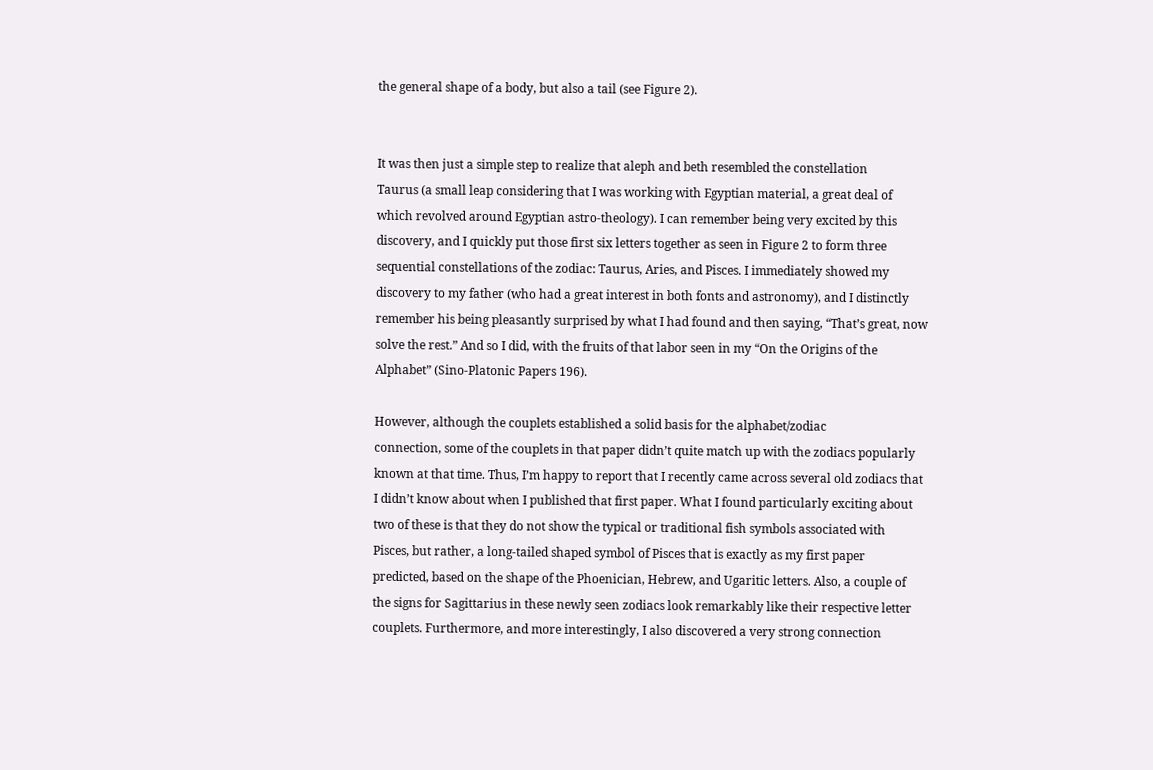the general shape of a body, but also a tail (see Figure 2).


It was then just a simple step to realize that aleph and beth resembled the constellation
Taurus (a small leap considering that I was working with Egyptian material, a great deal of
which revolved around Egyptian astro-theology). I can remember being very excited by this
discovery, and I quickly put those first six letters together as seen in Figure 2 to form three
sequential constellations of the zodiac: Taurus, Aries, and Pisces. I immediately showed my
discovery to my father (who had a great interest in both fonts and astronomy), and I distinctly
remember his being pleasantly surprised by what I had found and then saying, “That’s great, now
solve the rest.” And so I did, with the fruits of that labor seen in my “On the Origins of the
Alphabet” (Sino-Platonic Papers 196).

However, although the couplets established a solid basis for the alphabet/zodiac
connection, some of the couplets in that paper didn’t quite match up with the zodiacs popularly
known at that time. Thus, I’m happy to report that I recently came across several old zodiacs that
I didn’t know about when I published that first paper. What I found particularly exciting about
two of these is that they do not show the typical or traditional fish symbols associated with
Pisces, but rather, a long-tailed shaped symbol of Pisces that is exactly as my first paper
predicted, based on the shape of the Phoenician, Hebrew, and Ugaritic letters. Also, a couple of
the signs for Sagittarius in these newly seen zodiacs look remarkably like their respective letter
couplets. Furthermore, and more interestingly, I also discovered a very strong connection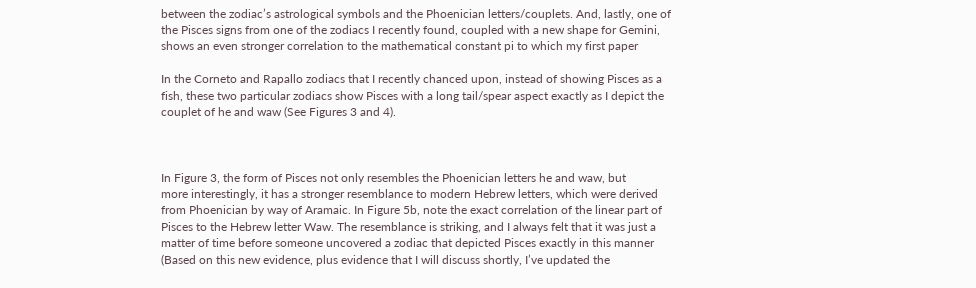between the zodiac’s astrological symbols and the Phoenician letters/couplets. And, lastly, one of
the Pisces signs from one of the zodiacs I recently found, coupled with a new shape for Gemini,
shows an even stronger correlation to the mathematical constant pi to which my first paper

In the Corneto and Rapallo zodiacs that I recently chanced upon, instead of showing Pisces as a
fish, these two particular zodiacs show Pisces with a long tail/spear aspect exactly as I depict the
couplet of he and waw (See Figures 3 and 4).



In Figure 3, the form of Pisces not only resembles the Phoenician letters he and waw, but
more interestingly, it has a stronger resemblance to modern Hebrew letters, which were derived
from Phoenician by way of Aramaic. In Figure 5b, note the exact correlation of the linear part of
Pisces to the Hebrew letter Waw. The resemblance is striking, and I always felt that it was just a
matter of time before someone uncovered a zodiac that depicted Pisces exactly in this manner
(Based on this new evidence, plus evidence that I will discuss shortly, I’ve updated the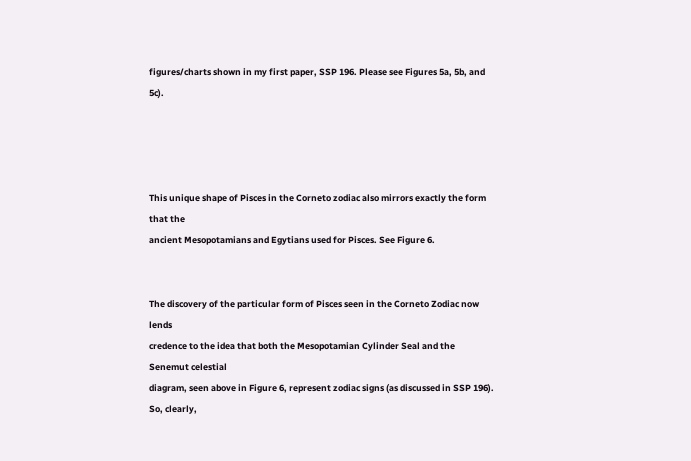figures/charts shown in my first paper, SSP 196. Please see Figures 5a, 5b, and 5c).




This unique shape of Pisces in the Corneto zodiac also mirrors exactly the form that the
ancient Mesopotamians and Egytians used for Pisces. See Figure 6.


The discovery of the particular form of Pisces seen in the Corneto Zodiac now lends
credence to the idea that both the Mesopotamian Cylinder Seal and the Senemut celestial
diagram, seen above in Figure 6, represent zodiac signs (as discussed in SSP 196). So, clearly,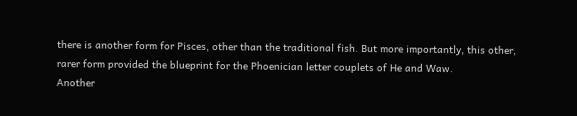there is another form for Pisces, other than the traditional fish. But more importantly, this other,
rarer form provided the blueprint for the Phoenician letter couplets of He and Waw.
Another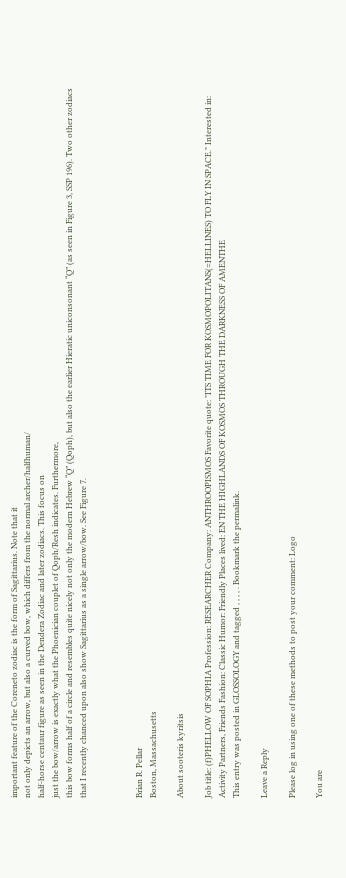important feature of the Coreneto zodiac is the form of Sagittarius. Note that it
not only depicts an arrow, but also a curved bow, which differs from the normal archer/halfhuman/
half-horse centaur figure as seen in the Dendera Zodiac and later zodiacs. This focus on
just the bow/arrow is exactly what the Phoenician couplet of Qoph/Resh indicates. Furthermore,
this bow forms half of a circle and resembles quite nicely not only the modern Hebrew “Q” (Qoph), but also the earlier Hieratic uniconsonant “Q” (as seen in Figure 3, SSP 196). Two other zodiacs that I recently chanced upon also show Sagittarius as a single arrow/bow. See Figure 7.



Brian R. Pellar
Boston, Massachusetts

About sooteris kyritsis

Job title: (f)PHELLOW OF SOPHIA Profession: RESEARCHER Company: ANTHROOPISMOS Favorite quote: "ITS TIME FOR KOSMOPOLITANS(=HELLINES) TO FLY IN SPACE." Interested in: Activity Partners, Friends Fashion: Classic Humor: Friendly Places lived: EN THE HIGHLANDS OF KOSMOS THROUGH THE DARKNESS OF AMENTHE
This entry was posted in GLOSSOLOGY and tagged , , , , . Bookmark the permalink.

Leave a Reply

Please log in using one of these methods to post your comment: Logo

You are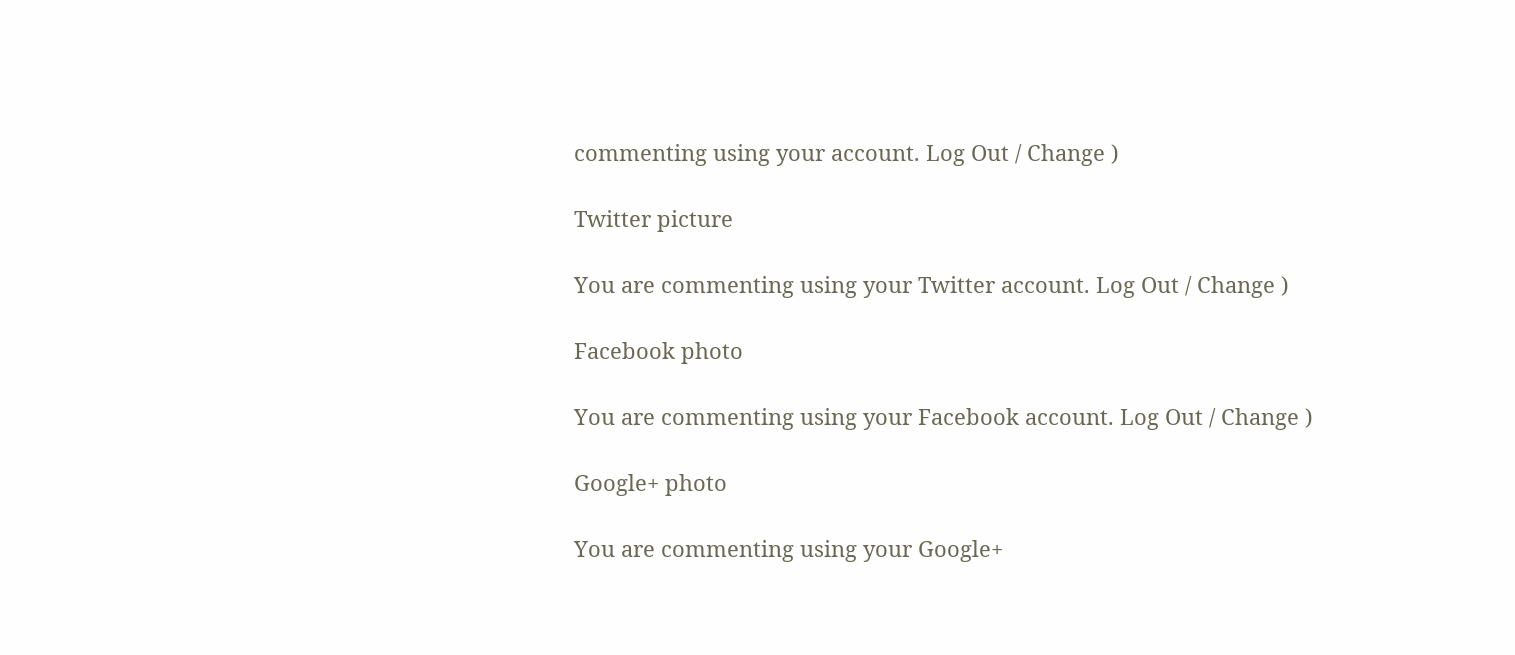commenting using your account. Log Out / Change )

Twitter picture

You are commenting using your Twitter account. Log Out / Change )

Facebook photo

You are commenting using your Facebook account. Log Out / Change )

Google+ photo

You are commenting using your Google+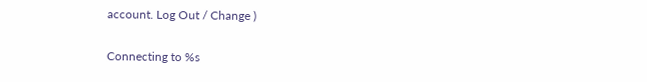account. Log Out / Change )

Connecting to %s